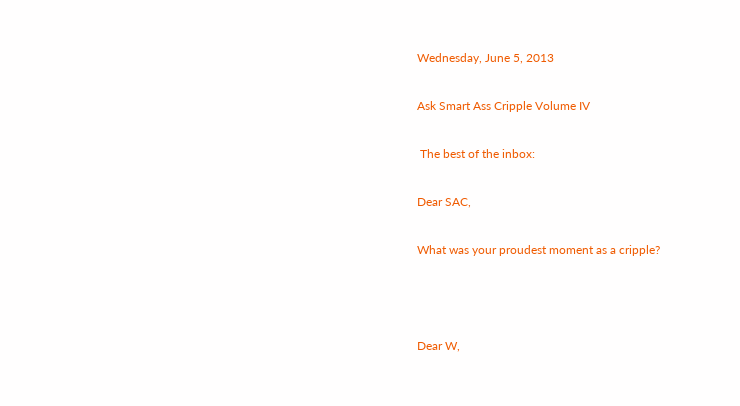Wednesday, June 5, 2013

Ask Smart Ass Cripple Volume IV

 The best of the inbox:

Dear SAC,

What was your proudest moment as a cripple?



Dear W,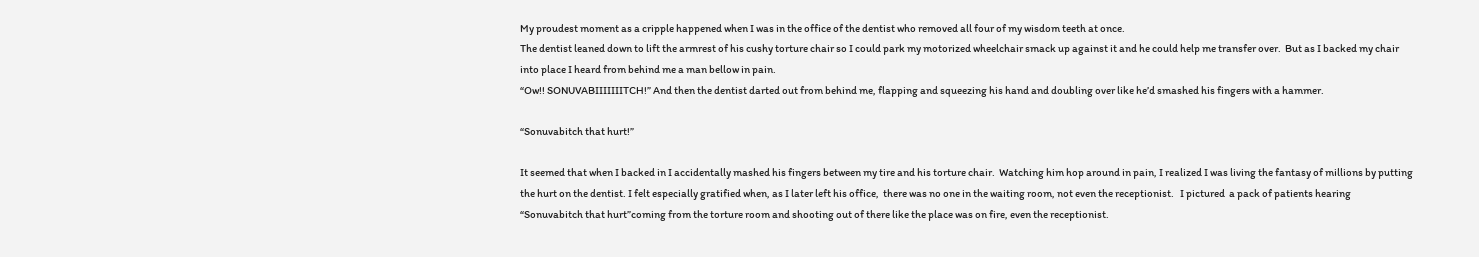My proudest moment as a cripple happened when I was in the office of the dentist who removed all four of my wisdom teeth at once.
The dentist leaned down to lift the armrest of his cushy torture chair so I could park my motorized wheelchair smack up against it and he could help me transfer over.  But as I backed my chair into place I heard from behind me a man bellow in pain.
“Ow!! SONUVABIIIIIIITCH!” And then the dentist darted out from behind me, flapping and squeezing his hand and doubling over like he’d smashed his fingers with a hammer.

“Sonuvabitch that hurt!”

It seemed that when I backed in I accidentally mashed his fingers between my tire and his torture chair.  Watching him hop around in pain, I realized I was living the fantasy of millions by putting the hurt on the dentist. I felt especially gratified when, as I later left his office,  there was no one in the waiting room, not even the receptionist.   I pictured  a pack of patients hearing “Sonuvabitch that hurt”coming from the torture room and shooting out of there like the place was on fire, even the receptionist.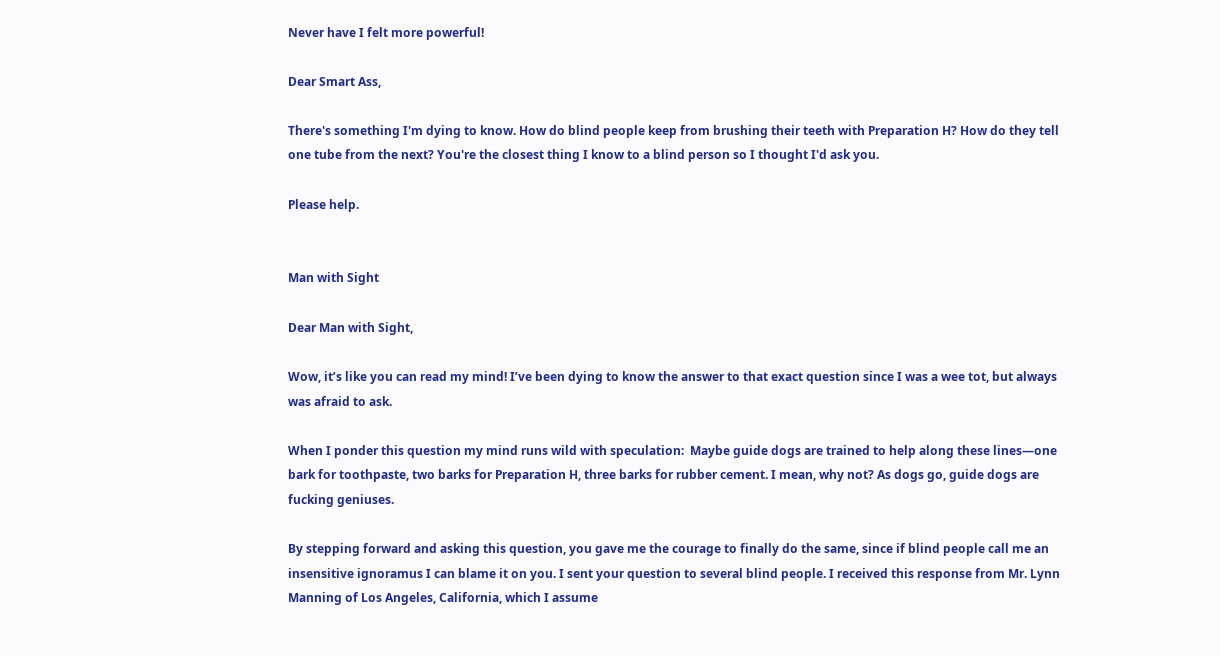Never have I felt more powerful!

Dear Smart Ass,

There's something I'm dying to know. How do blind people keep from brushing their teeth with Preparation H? How do they tell one tube from the next? You're the closest thing I know to a blind person so I thought I'd ask you.

Please help.


Man with Sight

Dear Man with Sight,

Wow, it’s like you can read my mind! I’ve been dying to know the answer to that exact question since I was a wee tot, but always was afraid to ask.

When I ponder this question my mind runs wild with speculation:  Maybe guide dogs are trained to help along these lines—one bark for toothpaste, two barks for Preparation H, three barks for rubber cement. I mean, why not? As dogs go, guide dogs are fucking geniuses.

By stepping forward and asking this question, you gave me the courage to finally do the same, since if blind people call me an insensitive ignoramus I can blame it on you. I sent your question to several blind people. I received this response from Mr. Lynn Manning of Los Angeles, California, which I assume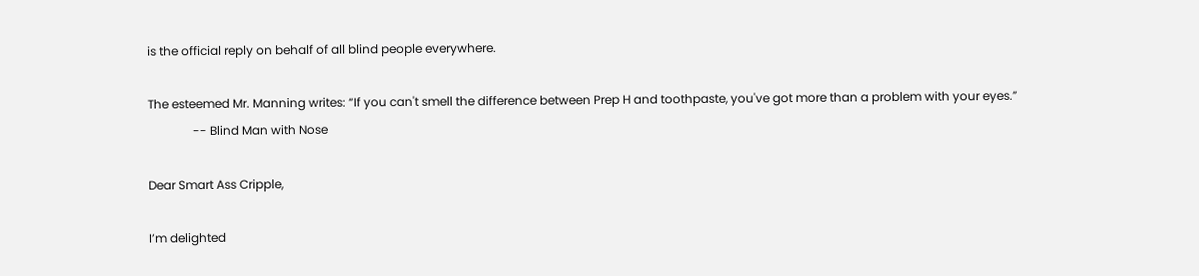is the official reply on behalf of all blind people everywhere.

The esteemed Mr. Manning writes: “If you can't smell the difference between Prep H and toothpaste, you've got more than a problem with your eyes.”
               -- Blind Man with Nose

Dear Smart Ass Cripple,

I’m delighted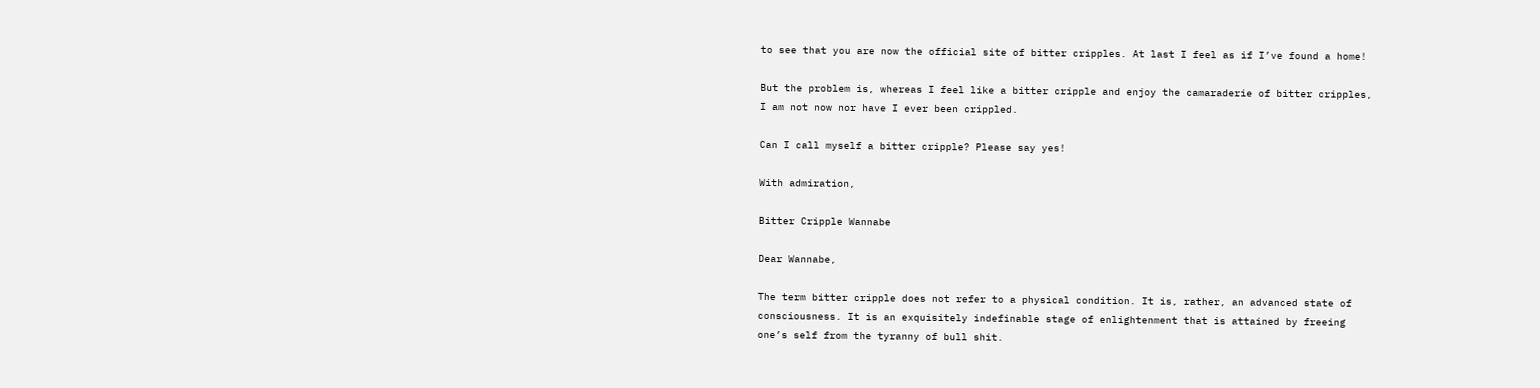to see that you are now the official site of bitter cripples. At last I feel as if I’ve found a home!

But the problem is, whereas I feel like a bitter cripple and enjoy the camaraderie of bitter cripples, I am not now nor have I ever been crippled.

Can I call myself a bitter cripple? Please say yes!

With admiration,

Bitter Cripple Wannabe

Dear Wannabe,

The term bitter cripple does not refer to a physical condition. It is, rather, an advanced state of consciousness. It is an exquisitely indefinable stage of enlightenment that is attained by freeing one’s self from the tyranny of bull shit.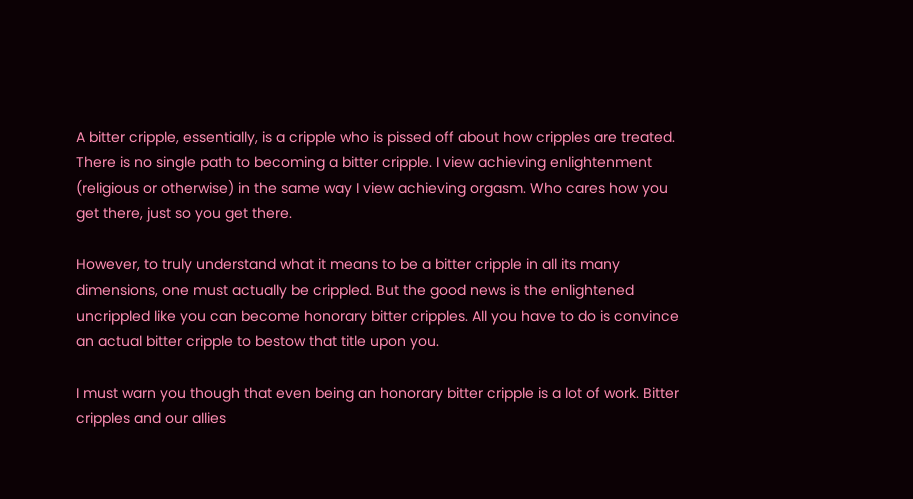A bitter cripple, essentially, is a cripple who is pissed off about how cripples are treated. There is no single path to becoming a bitter cripple. I view achieving enlightenment (religious or otherwise) in the same way I view achieving orgasm. Who cares how you get there, just so you get there.

However, to truly understand what it means to be a bitter cripple in all its many dimensions, one must actually be crippled. But the good news is the enlightened uncrippled like you can become honorary bitter cripples. All you have to do is convince an actual bitter cripple to bestow that title upon you.

I must warn you though that even being an honorary bitter cripple is a lot of work. Bitter cripples and our allies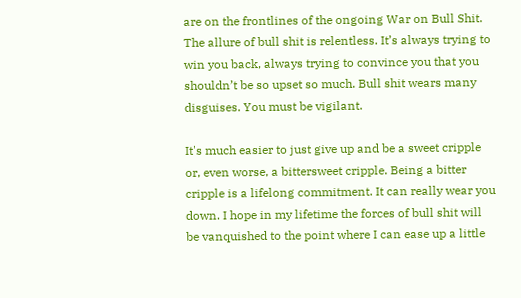are on the frontlines of the ongoing War on Bull Shit. The allure of bull shit is relentless. It’s always trying to win you back, always trying to convince you that you shouldn’t be so upset so much. Bull shit wears many disguises. You must be vigilant.

It's much easier to just give up and be a sweet cripple or, even worse, a bittersweet cripple. Being a bitter cripple is a lifelong commitment. It can really wear you down. I hope in my lifetime the forces of bull shit will be vanquished to the point where I can ease up a little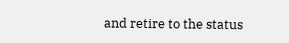and retire to the status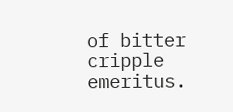of bitter cripple emeritus.